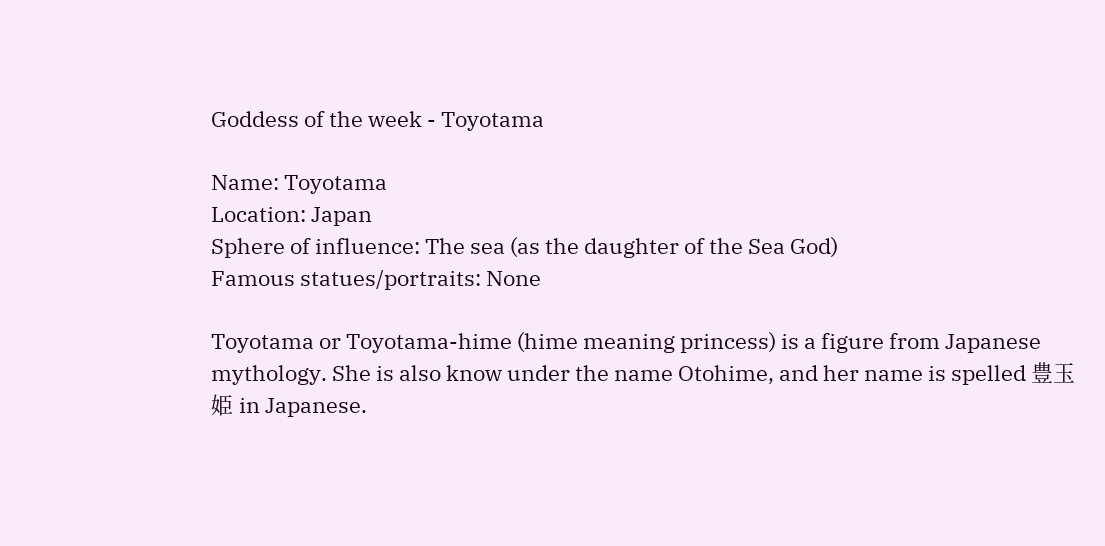Goddess of the week - Toyotama

Name: Toyotama
Location: Japan
Sphere of influence: The sea (as the daughter of the Sea God)
Famous statues/portraits: None

Toyotama or Toyotama-hime (hime meaning princess) is a figure from Japanese mythology. She is also know under the name Otohime, and her name is spelled 豊玉姫 in Japanese.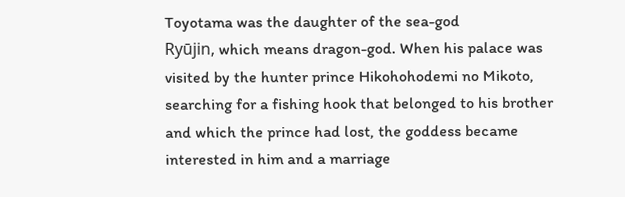Toyotama was the daughter of the sea-god
Ryūjin, which means dragon-god. When his palace was visited by the hunter prince Hikohohodemi no Mikoto, searching for a fishing hook that belonged to his brother and which the prince had lost, the goddess became interested in him and a marriage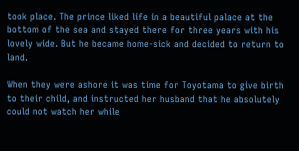took place. The prince liked life in a beautiful palace at the bottom of the sea and stayed there for three years with his lovely wide. But he became home-sick and decided to return to land.

When they were ashore it was time for Toyotama to give birth to their child, and instructed her husband that he absolutely could not watch her while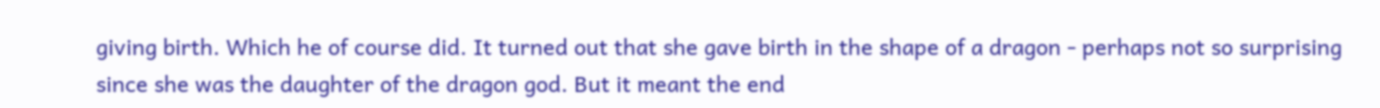giving birth. Which he of course did. It turned out that she gave birth in the shape of a dragon - perhaps not so surprising since she was the daughter of the dragon god. But it meant the end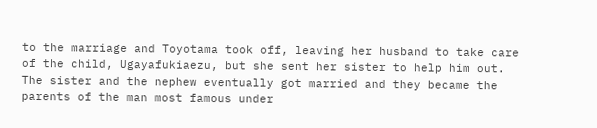to the marriage and Toyotama took off, leaving her husband to take care of the child, Ugayafukiaezu, but she sent her sister to help him out. The sister and the nephew eventually got married and they became the parents of the man most famous under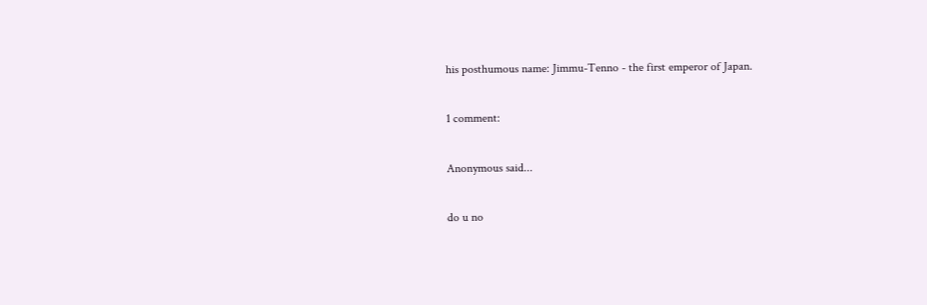his posthumous name: Jimmu-Tenno - the first emperor of Japan.

1 comment:

Anonymous said...

do u no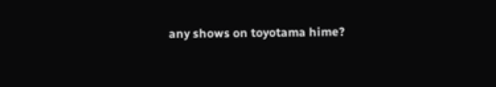any shows on toyotama hime?